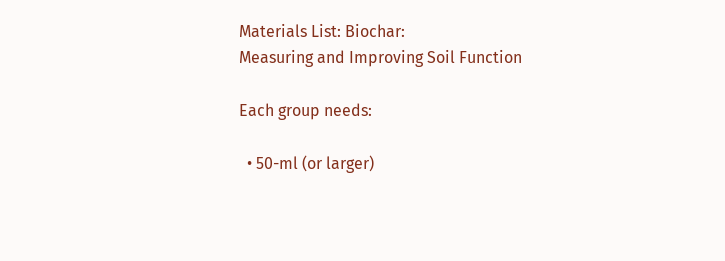Materials List: Biochar:
Measuring and Improving Soil Function

Each group needs:

  • 50-ml (or larger)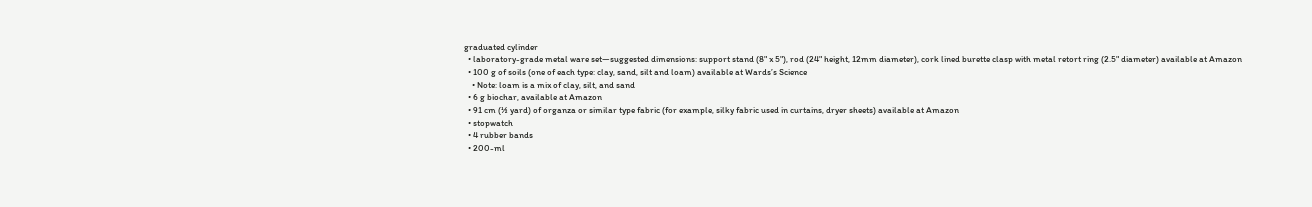graduated cylinder
  • laboratory-grade metal ware set—suggested dimensions: support stand (8" x 5"), rod (24" height, 12mm diameter), cork lined burette clasp with metal retort ring (2.5" diameter) available at Amazon
  • 100 g of soils (one of each type: clay, sand, silt and loam) available at Wards’s Science
    • Note: loam is a mix of clay, silt, and sand
  • 6 g biochar, available at Amazon
  • 91 cm (½ yard) of organza or similar type fabric (for example, silky fabric used in curtains, dryer sheets) available at Amazon
  • stopwatch
  • 4 rubber bands
  • 200-ml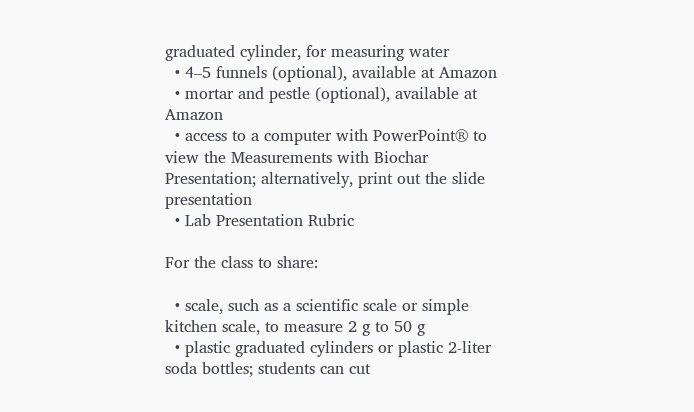graduated cylinder, for measuring water
  • 4–5 funnels (optional), available at Amazon
  • mortar and pestle (optional), available at Amazon
  • access to a computer with PowerPoint® to view the Measurements with Biochar Presentation; alternatively, print out the slide presentation
  • Lab Presentation Rubric

For the class to share:

  • scale, such as a scientific scale or simple kitchen scale, to measure 2 g to 50 g
  • plastic graduated cylinders or plastic 2-liter soda bottles; students can cut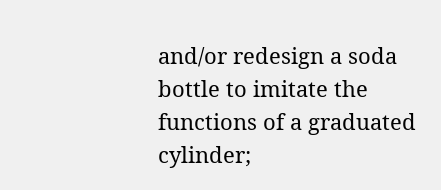and/or redesign a soda bottle to imitate the functions of a graduated cylinder;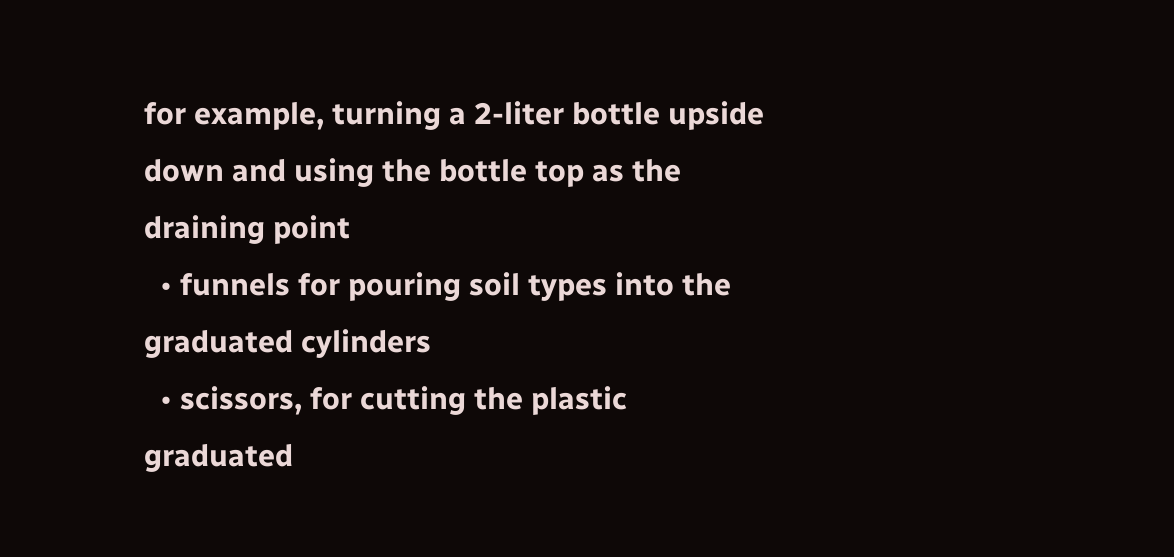for example, turning a 2-liter bottle upside down and using the bottle top as the draining point
  • funnels for pouring soil types into the graduated cylinders
  • scissors, for cutting the plastic graduated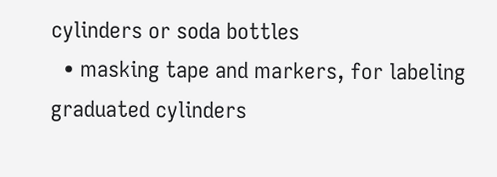cylinders or soda bottles
  • masking tape and markers, for labeling graduated cylinders